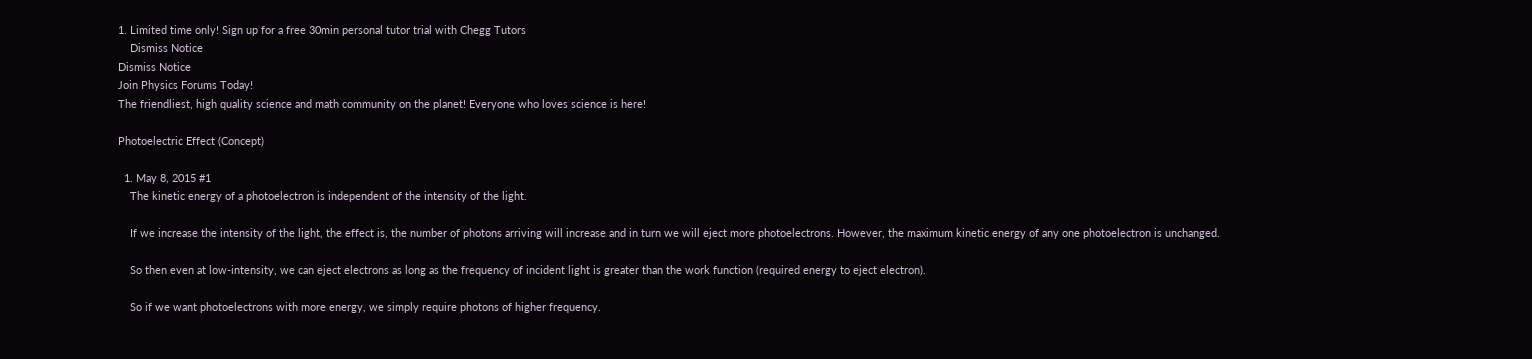1. Limited time only! Sign up for a free 30min personal tutor trial with Chegg Tutors
    Dismiss Notice
Dismiss Notice
Join Physics Forums Today!
The friendliest, high quality science and math community on the planet! Everyone who loves science is here!

Photoelectric Effect (Concept)

  1. May 8, 2015 #1
    The kinetic energy of a photoelectron is independent of the intensity of the light.

    If we increase the intensity of the light, the effect is, the number of photons arriving will increase and in turn we will eject more photoelectrons. However, the maximum kinetic energy of any one photoelectron is unchanged.

    So then even at low-intensity, we can eject electrons as long as the frequency of incident light is greater than the work function (required energy to eject electron).

    So if we want photoelectrons with more energy, we simply require photons of higher frequency.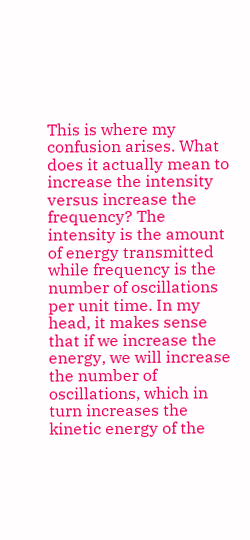This is where my confusion arises. What does it actually mean to increase the intensity versus increase the frequency? The intensity is the amount of energy transmitted while frequency is the number of oscillations per unit time. In my head, it makes sense that if we increase the energy, we will increase the number of oscillations, which in turn increases the kinetic energy of the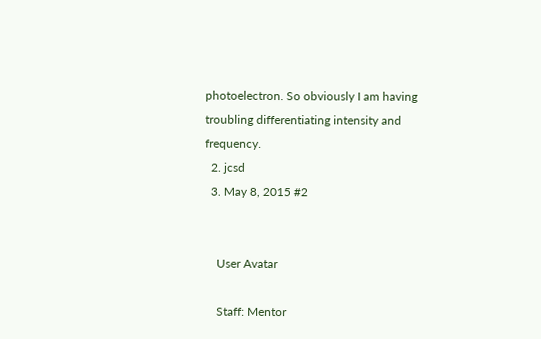photoelectron. So obviously I am having troubling differentiating intensity and frequency.
  2. jcsd
  3. May 8, 2015 #2


    User Avatar

    Staff: Mentor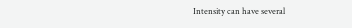Intensity can have several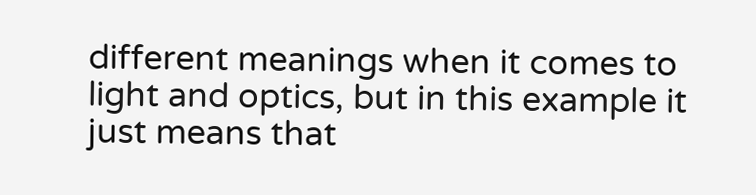different meanings when it comes to light and optics, but in this example it just means that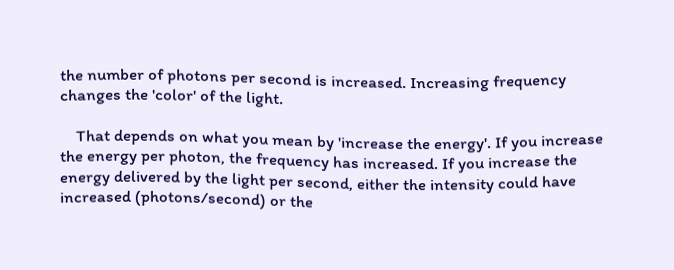the number of photons per second is increased. Increasing frequency changes the 'color' of the light.

    That depends on what you mean by 'increase the energy'. If you increase the energy per photon, the frequency has increased. If you increase the energy delivered by the light per second, either the intensity could have increased (photons/second) or the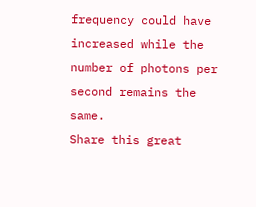frequency could have increased while the number of photons per second remains the same.
Share this great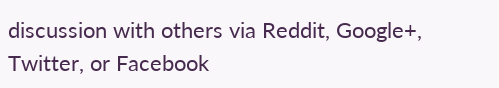discussion with others via Reddit, Google+, Twitter, or Facebook